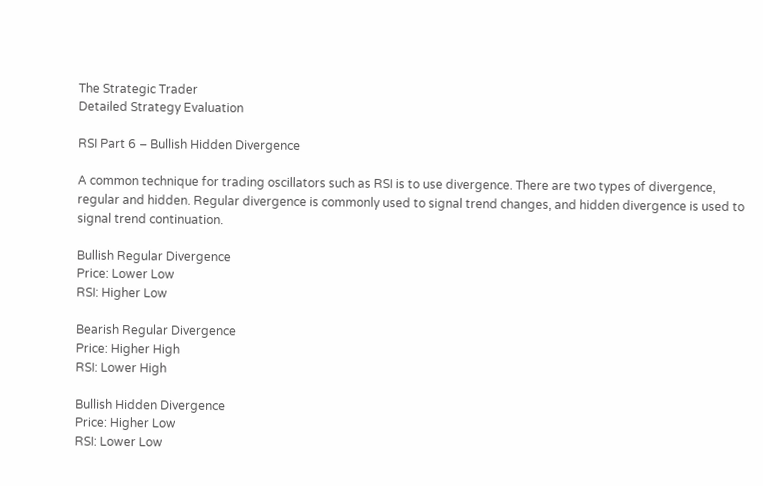The Strategic Trader
Detailed Strategy Evaluation

RSI Part 6 – Bullish Hidden Divergence

A common technique for trading oscillators such as RSI is to use divergence. There are two types of divergence, regular and hidden. Regular divergence is commonly used to signal trend changes, and hidden divergence is used to signal trend continuation.

Bullish Regular Divergence
Price: Lower Low
RSI: Higher Low

Bearish Regular Divergence
Price: Higher High
RSI: Lower High

Bullish Hidden Divergence
Price: Higher Low
RSI: Lower Low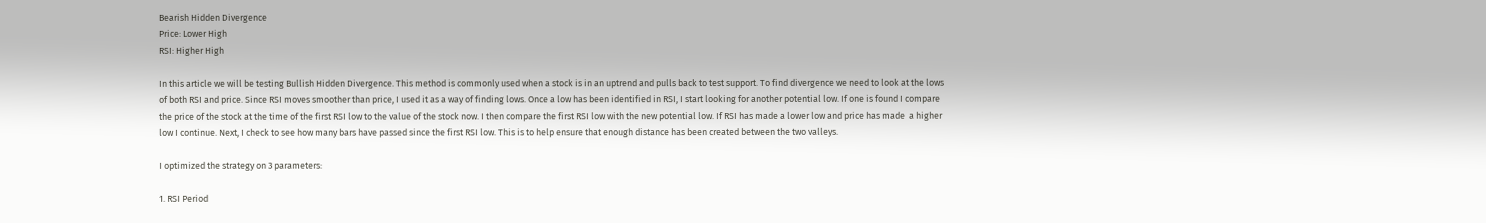Bearish Hidden Divergence
Price: Lower High
RSI: Higher High

In this article we will be testing Bullish Hidden Divergence. This method is commonly used when a stock is in an uptrend and pulls back to test support. To find divergence we need to look at the lows of both RSI and price. Since RSI moves smoother than price, I used it as a way of finding lows. Once a low has been identified in RSI, I start looking for another potential low. If one is found I compare the price of the stock at the time of the first RSI low to the value of the stock now. I then compare the first RSI low with the new potential low. If RSI has made a lower low and price has made  a higher low I continue. Next, I check to see how many bars have passed since the first RSI low. This is to help ensure that enough distance has been created between the two valleys.

I optimized the strategy on 3 parameters:

1. RSI Period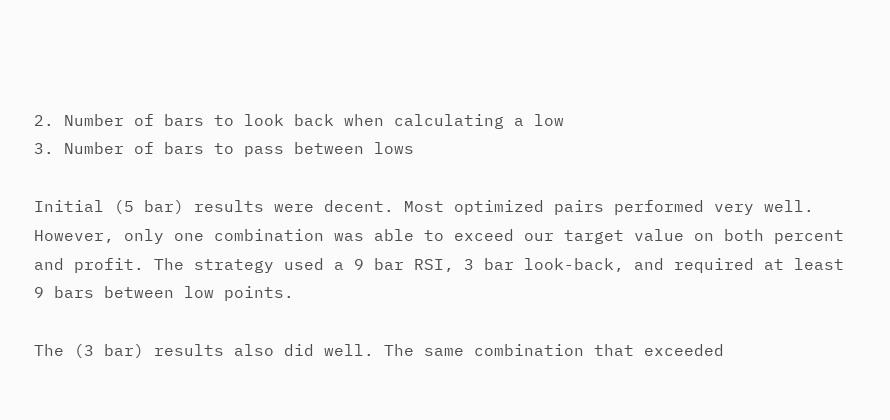2. Number of bars to look back when calculating a low
3. Number of bars to pass between lows

Initial (5 bar) results were decent. Most optimized pairs performed very well. However, only one combination was able to exceed our target value on both percent and profit. The strategy used a 9 bar RSI, 3 bar look-back, and required at least 9 bars between low points.

The (3 bar) results also did well. The same combination that exceeded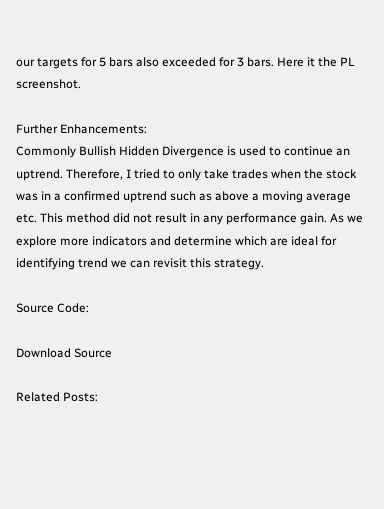our targets for 5 bars also exceeded for 3 bars. Here it the PL screenshot.

Further Enhancements:
Commonly Bullish Hidden Divergence is used to continue an uptrend. Therefore, I tried to only take trades when the stock was in a confirmed uptrend such as above a moving average etc. This method did not result in any performance gain. As we explore more indicators and determine which are ideal for identifying trend we can revisit this strategy.

Source Code:

Download Source

Related Posts: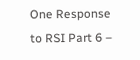One Response to RSI Part 6 –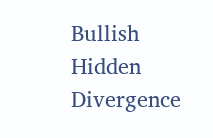Bullish Hidden Divergence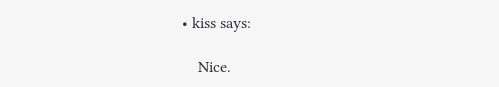• kiss says:

    Nice.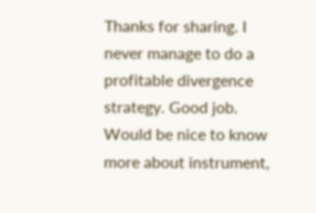Thanks for sharing. I never manage to do a profitable divergence strategy. Good job. Would be nice to know more about instrument,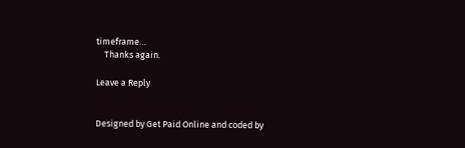timeframe…
    Thanks again.

Leave a Reply


Designed by Get Paid Online and coded by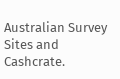Australian Survey Sites and Cashcrate.